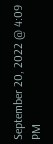September 20, 2022 @ 4:09 PM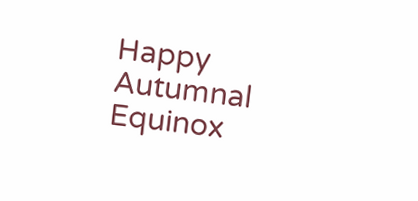Happy Autumnal Equinox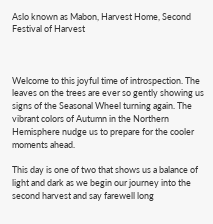Aslo known as Mabon, Harvest Home, Second Festival of Harvest



Welcome to this joyful time of introspection. The leaves on the trees are ever so gently showing us signs of the Seasonal Wheel turning again. The vibrant colors of Autumn in the Northern Hemisphere nudge us to prepare for the cooler moments ahead.

This day is one of two that shows us a balance of light and dark as we begin our journey into the second harvest and say farewell long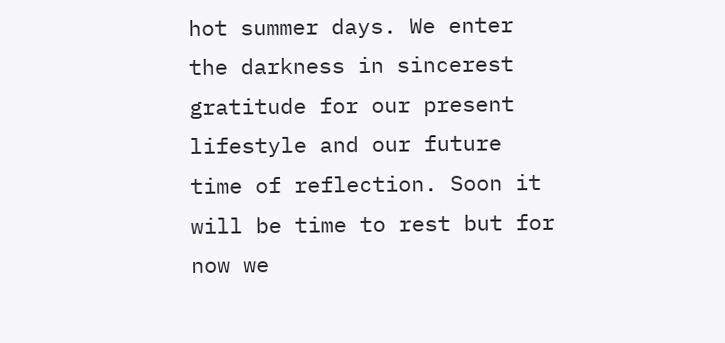hot summer days. We enter the darkness in sincerest gratitude for our present lifestyle and our future time of reflection. Soon it will be time to rest but for now we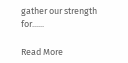gather our strength for......

Read More